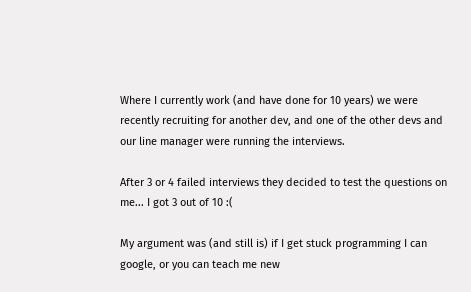Where I currently work (and have done for 10 years) we were recently recruiting for another dev, and one of the other devs and our line manager were running the interviews.

After 3 or 4 failed interviews they decided to test the questions on me... I got 3 out of 10 :(

My argument was (and still is) if I get stuck programming I can google, or you can teach me new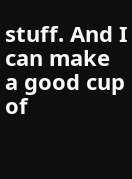stuff. And I can make a good cup of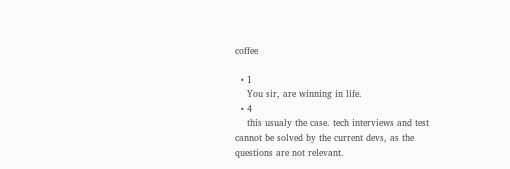coffee

  • 1
    You sir, are winning in life.
  • 4
    this usualy the case. tech interviews and test cannot be solved by the current devs, as the questions are not relevant.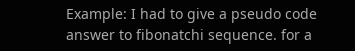Example: I had to give a pseudo code answer to fibonatchi sequence. for a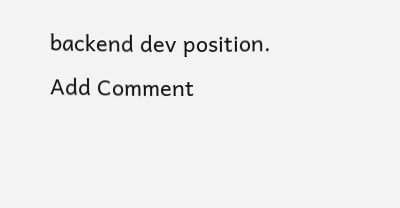backend dev position.
Add Comment